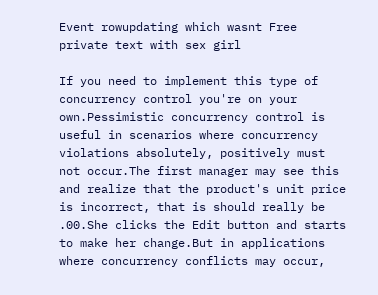Event rowupdating which wasnt Free private text with sex girl

If you need to implement this type of concurrency control you're on your own.Pessimistic concurrency control is useful in scenarios where concurrency violations absolutely, positively must not occur.The first manager may see this and realize that the product's unit price is incorrect, that is should really be .00.She clicks the Edit button and starts to make her change.But in applications where concurrency conflicts may occur,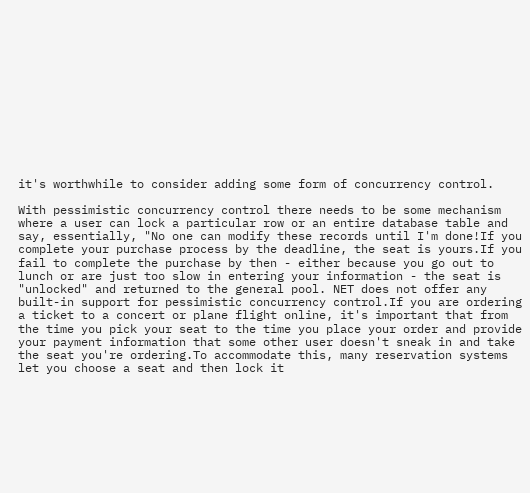it's worthwhile to consider adding some form of concurrency control.

With pessimistic concurrency control there needs to be some mechanism where a user can lock a particular row or an entire database table and say, essentially, "No one can modify these records until I'm done!If you complete your purchase process by the deadline, the seat is yours.If you fail to complete the purchase by then - either because you go out to lunch or are just too slow in entering your information - the seat is "unlocked" and returned to the general pool. NET does not offer any built-in support for pessimistic concurrency control.If you are ordering a ticket to a concert or plane flight online, it's important that from the time you pick your seat to the time you place your order and provide your payment information that some other user doesn't sneak in and take the seat you're ordering.To accommodate this, many reservation systems let you choose a seat and then lock it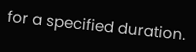for a specified duration.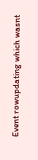Event rowupdating which wasnt